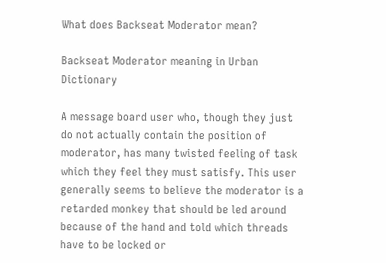What does Backseat Moderator mean?

Backseat Moderator meaning in Urban Dictionary

A message board user who, though they just do not actually contain the position of moderator, has many twisted feeling of task which they feel they must satisfy. This user generally seems to believe the moderator is a retarded monkey that should be led around because of the hand and told which threads have to be locked or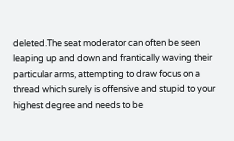deleted.The seat moderator can often be seen leaping up and down and frantically waving their particular arms, attempting to draw focus on a thread which surely is offensive and stupid to your highest degree and needs to be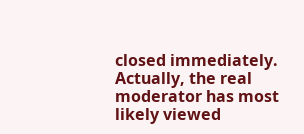closed immediately. Actually, the real moderator has most likely viewed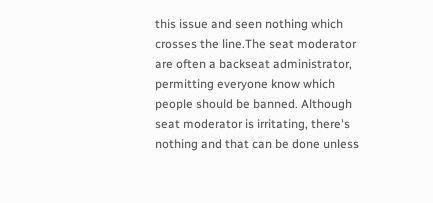this issue and seen nothing which crosses the line.The seat moderator are often a backseat administrator, permitting everyone know which people should be banned. Although seat moderator is irritating, there's nothing and that can be done unless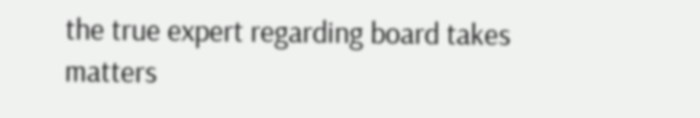the true expert regarding board takes matters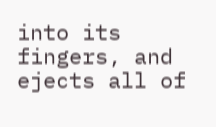into its fingers, and ejects all of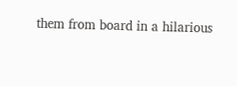them from board in a hilarious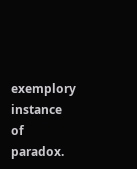exemplory instance of paradox.